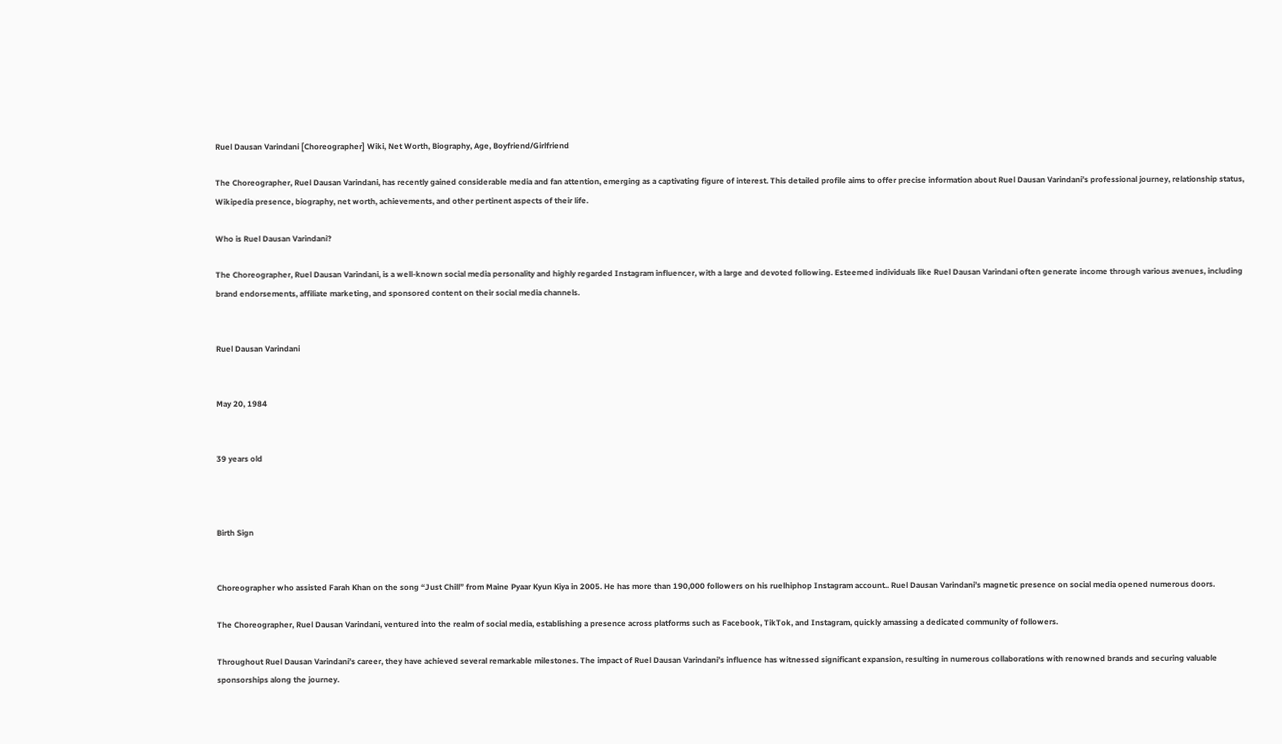Ruel Dausan Varindani [Choreographer] Wiki, Net Worth, Biography, Age, Boyfriend/Girlfriend

The Choreographer, Ruel Dausan Varindani, has recently gained considerable media and fan attention, emerging as a captivating figure of interest. This detailed profile aims to offer precise information about Ruel Dausan Varindani’s professional journey, relationship status, Wikipedia presence, biography, net worth, achievements, and other pertinent aspects of their life.

Who is Ruel Dausan Varindani?

The Choreographer, Ruel Dausan Varindani, is a well-known social media personality and highly regarded Instagram influencer, with a large and devoted following. Esteemed individuals like Ruel Dausan Varindani often generate income through various avenues, including brand endorsements, affiliate marketing, and sponsored content on their social media channels.


Ruel Dausan Varindani


May 20, 1984


39 years old



Birth Sign


Choreographer who assisted Farah Khan on the song “Just Chill” from Maine Pyaar Kyun Kiya in 2005. He has more than 190,000 followers on his ruelhiphop Instagram account.. Ruel Dausan Varindani’s magnetic presence on social media opened numerous doors.

The Choreographer, Ruel Dausan Varindani, ventured into the realm of social media, establishing a presence across platforms such as Facebook, TikTok, and Instagram, quickly amassing a dedicated community of followers.

Throughout Ruel Dausan Varindani’s career, they have achieved several remarkable milestones. The impact of Ruel Dausan Varindani’s influence has witnessed significant expansion, resulting in numerous collaborations with renowned brands and securing valuable sponsorships along the journey.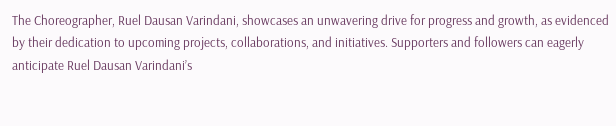The Choreographer, Ruel Dausan Varindani, showcases an unwavering drive for progress and growth, as evidenced by their dedication to upcoming projects, collaborations, and initiatives. Supporters and followers can eagerly anticipate Ruel Dausan Varindani’s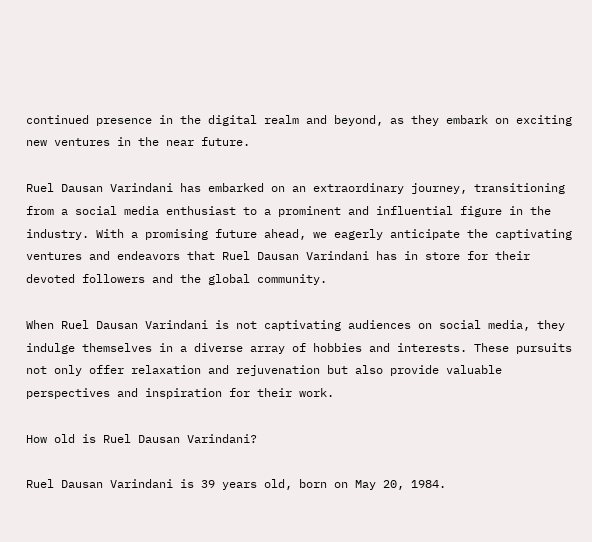continued presence in the digital realm and beyond, as they embark on exciting new ventures in the near future.

Ruel Dausan Varindani has embarked on an extraordinary journey, transitioning from a social media enthusiast to a prominent and influential figure in the industry. With a promising future ahead, we eagerly anticipate the captivating ventures and endeavors that Ruel Dausan Varindani has in store for their devoted followers and the global community.

When Ruel Dausan Varindani is not captivating audiences on social media, they indulge themselves in a diverse array of hobbies and interests. These pursuits not only offer relaxation and rejuvenation but also provide valuable perspectives and inspiration for their work.

How old is Ruel Dausan Varindani?

Ruel Dausan Varindani is 39 years old, born on May 20, 1984.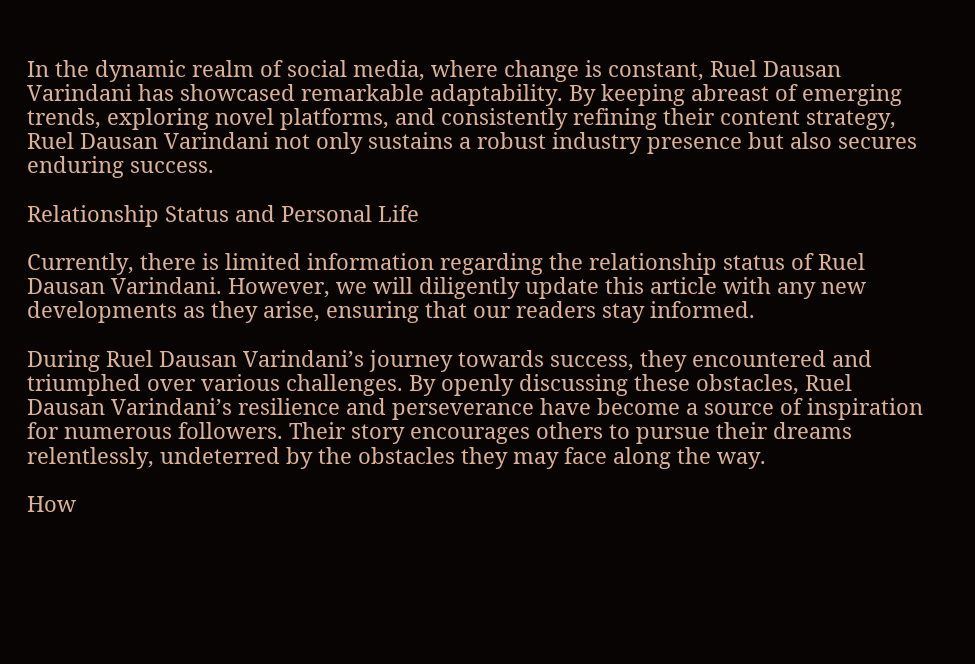In the dynamic realm of social media, where change is constant, Ruel Dausan Varindani has showcased remarkable adaptability. By keeping abreast of emerging trends, exploring novel platforms, and consistently refining their content strategy, Ruel Dausan Varindani not only sustains a robust industry presence but also secures enduring success.

Relationship Status and Personal Life

Currently, there is limited information regarding the relationship status of Ruel Dausan Varindani. However, we will diligently update this article with any new developments as they arise, ensuring that our readers stay informed.

During Ruel Dausan Varindani’s journey towards success, they encountered and triumphed over various challenges. By openly discussing these obstacles, Ruel Dausan Varindani’s resilience and perseverance have become a source of inspiration for numerous followers. Their story encourages others to pursue their dreams relentlessly, undeterred by the obstacles they may face along the way.

How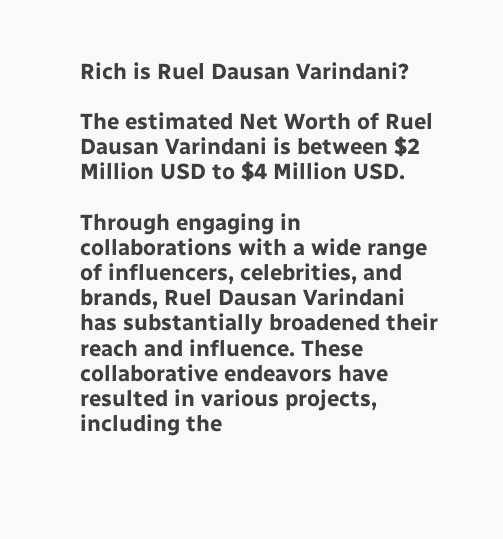Rich is Ruel Dausan Varindani?

The estimated Net Worth of Ruel Dausan Varindani is between $2 Million USD to $4 Million USD.

Through engaging in collaborations with a wide range of influencers, celebrities, and brands, Ruel Dausan Varindani has substantially broadened their reach and influence. These collaborative endeavors have resulted in various projects, including the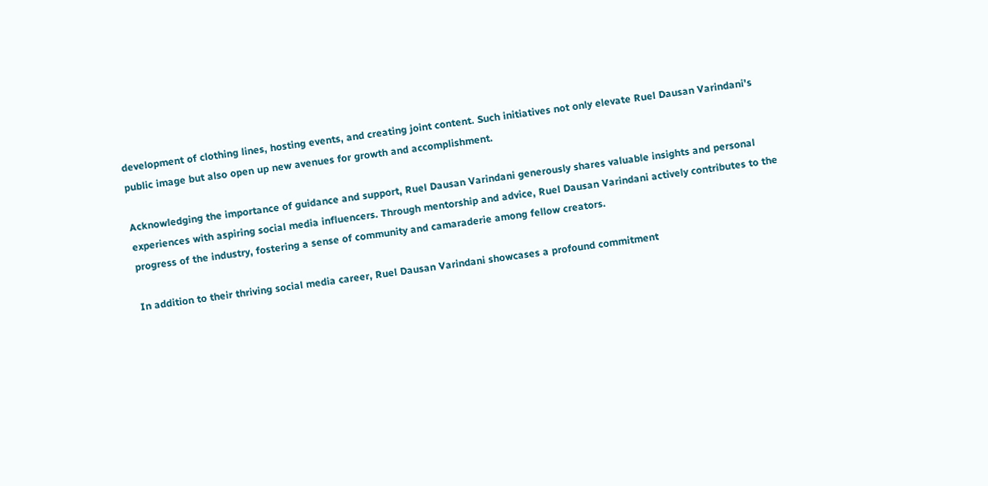development of clothing lines, hosting events, and creating joint content. Such initiatives not only elevate Ruel Dausan Varindani’s public image but also open up new avenues for growth and accomplishment.

Acknowledging the importance of guidance and support, Ruel Dausan Varindani generously shares valuable insights and personal experiences with aspiring social media influencers. Through mentorship and advice, Ruel Dausan Varindani actively contributes to the progress of the industry, fostering a sense of community and camaraderie among fellow creators.

In addition to their thriving social media career, Ruel Dausan Varindani showcases a profound commitment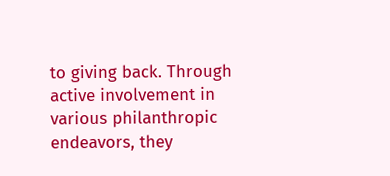to giving back. Through active involvement in various philanthropic endeavors, they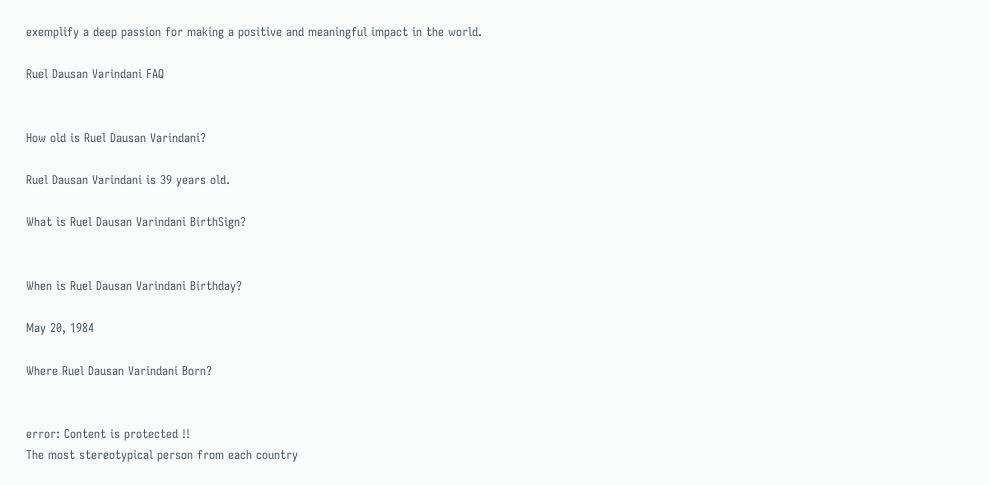exemplify a deep passion for making a positive and meaningful impact in the world.

Ruel Dausan Varindani FAQ


How old is Ruel Dausan Varindani?

Ruel Dausan Varindani is 39 years old.

What is Ruel Dausan Varindani BirthSign?


When is Ruel Dausan Varindani Birthday?

May 20, 1984

Where Ruel Dausan Varindani Born?


error: Content is protected !!
The most stereotypical person from each country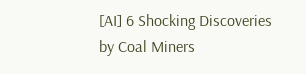[AI] 6 Shocking Discoveries by Coal Miners